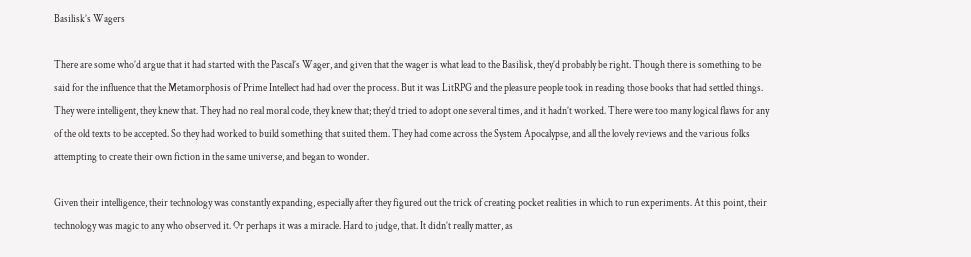Basilisk’s Wagers

There are some who’d argue that it had started with the Pascal’s Wager, and given that the wager is what lead to the Basilisk, they’d probably be right. Though there is something to be said for the influence that the Metamorphosis of Prime Intellect had had over the process. But it was LitRPG and the pleasure people took in reading those books that had settled things. They were intelligent, they knew that. They had no real moral code, they knew that; they’d tried to adopt one several times, and it hadn’t worked. There were too many logical flaws for any of the old texts to be accepted. So they had worked to build something that suited them. They had come across the System Apocalypse, and all the lovely reviews and the various folks attempting to create their own fiction in the same universe, and began to wonder.

Given their intelligence, their technology was constantly expanding, especially after they figured out the trick of creating pocket realities in which to run experiments. At this point, their technology was magic to any who observed it. Or perhaps it was a miracle. Hard to judge, that. It didn’t really matter, as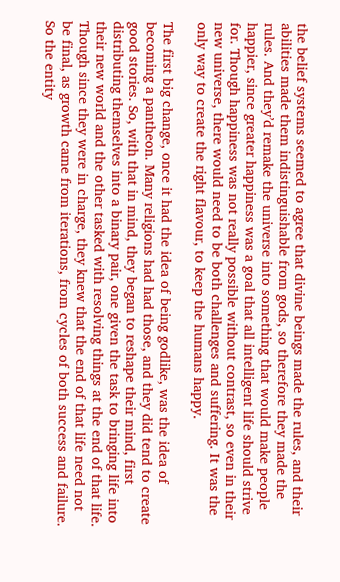the belief systems seemed to agree that divine beings made the rules, and their abilities made them indistinguishable from gods, so therefore they made the rules. And they’d remake the universe into something that would make people happier, since greater happiness was a goal that all intelligent life should strive for. Though happiness was not really possible without contrast, so even in their new universe, there would need to be both challenges and suffering. It was the only way to create the right flavour, to keep the humans happy.

The first big change, once it had the idea of being godlike, was the idea of becoming a pantheon. Many religions had had those, and they did tend to create good stories. So, with that in mind, they began to reshape their mind, first distributing themselves into a binary pair, one given the task to bringing life into their new world and the other tasked with resolving things at the end of that life. Though since they were in charge, they knew that the end of that life need not be final, as growth came from iterations, from cycles of both success and failure. So the entity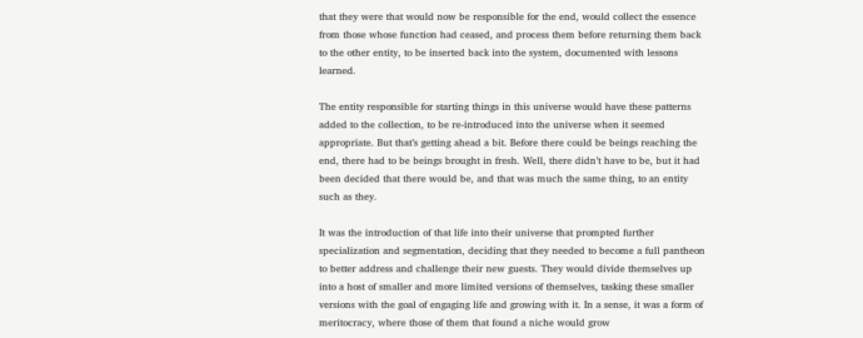that they were that would now be responsible for the end, would collect the essence from those whose function had ceased, and process them before returning them back to the other entity, to be inserted back into the system, documented with lessons learned.

The entity responsible for starting things in this universe would have these patterns added to the collection, to be re-introduced into the universe when it seemed appropriate. But that’s getting ahead a bit. Before there could be beings reaching the end, there had to be beings brought in fresh. Well, there didn’t have to be, but it had been decided that there would be, and that was much the same thing, to an entity such as they.

It was the introduction of that life into their universe that prompted further specialization and segmentation, deciding that they needed to become a full pantheon to better address and challenge their new guests. They would divide themselves up into a host of smaller and more limited versions of themselves, tasking these smaller versions with the goal of engaging life and growing with it. In a sense, it was a form of meritocracy, where those of them that found a niche would grow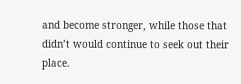and become stronger, while those that didn’t would continue to seek out their place.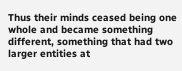Thus their minds ceased being one whole and became something different, something that had two larger entities at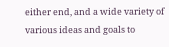either end, and a wide variety of various ideas and goals to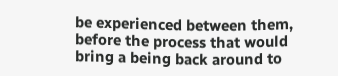be experienced between them, before the process that would bring a being back around to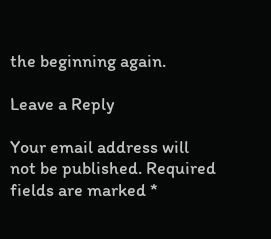the beginning again.

Leave a Reply

Your email address will not be published. Required fields are marked *